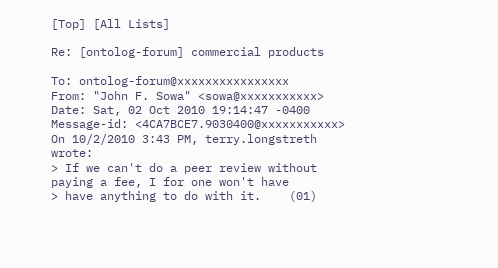[Top] [All Lists]

Re: [ontolog-forum] commercial products

To: ontolog-forum@xxxxxxxxxxxxxxxx
From: "John F. Sowa" <sowa@xxxxxxxxxxx>
Date: Sat, 02 Oct 2010 19:14:47 -0400
Message-id: <4CA7BCE7.9030400@xxxxxxxxxxx>
On 10/2/2010 3:43 PM, terry.longstreth wrote:
> If we can't do a peer review without paying a fee, I for one won't have
> have anything to do with it.    (01)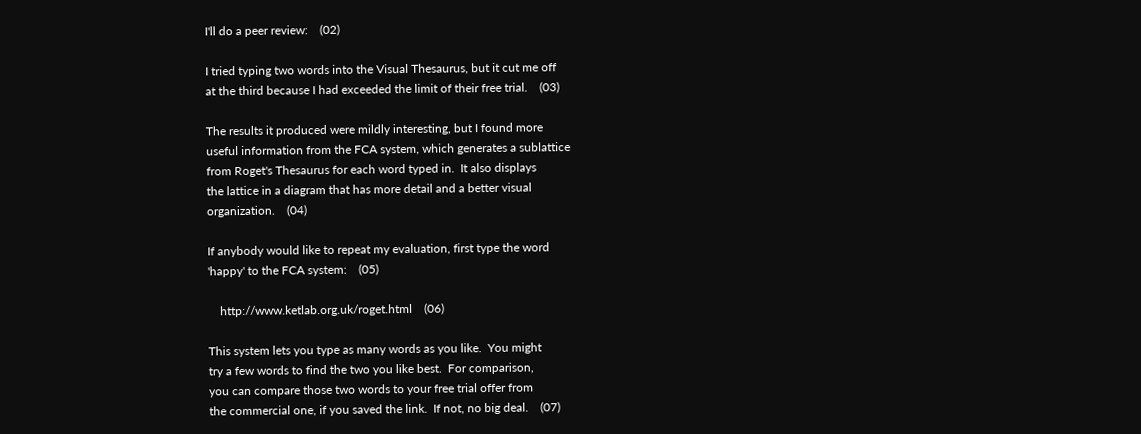I'll do a peer review:    (02)

I tried typing two words into the Visual Thesaurus, but it cut me off
at the third because I had exceeded the limit of their free trial.    (03)

The results it produced were mildly interesting, but I found more
useful information from the FCA system, which generates a sublattice
from Roget's Thesaurus for each word typed in.  It also displays
the lattice in a diagram that has more detail and a better visual
organization.    (04)

If anybody would like to repeat my evaluation, first type the word
'happy' to the FCA system:    (05)

    http://www.ketlab.org.uk/roget.html    (06)

This system lets you type as many words as you like.  You might
try a few words to find the two you like best.  For comparison,
you can compare those two words to your free trial offer from
the commercial one, if you saved the link.  If not, no big deal.    (07)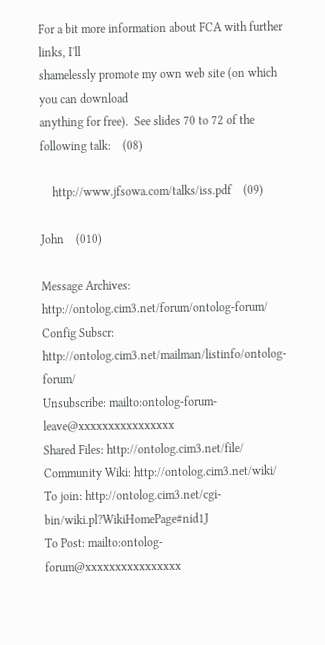For a bit more information about FCA with further links, I'll
shamelessly promote my own web site (on which you can download
anything for free).  See slides 70 to 72 of the following talk:    (08)

    http://www.jfsowa.com/talks/iss.pdf    (09)

John    (010)

Message Archives: http://ontolog.cim3.net/forum/ontolog-forum/
Config Subscr: http://ontolog.cim3.net/mailman/listinfo/ontolog-forum/
Unsubscribe: mailto:ontolog-forum-leave@xxxxxxxxxxxxxxxx
Shared Files: http://ontolog.cim3.net/file/
Community Wiki: http://ontolog.cim3.net/wiki/
To join: http://ontolog.cim3.net/cgi-bin/wiki.pl?WikiHomePage#nid1J
To Post: mailto:ontolog-forum@xxxxxxxxxxxxxxxx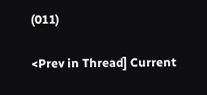(011)

<Prev in Thread] Current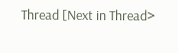Thread [Next in Thread>